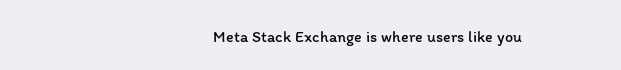Meta Stack Exchange is where users like you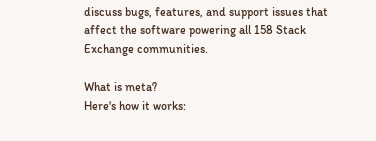discuss bugs, features, and support issues that affect the software powering all 158 Stack Exchange communities.

What is meta?
Here's how it works: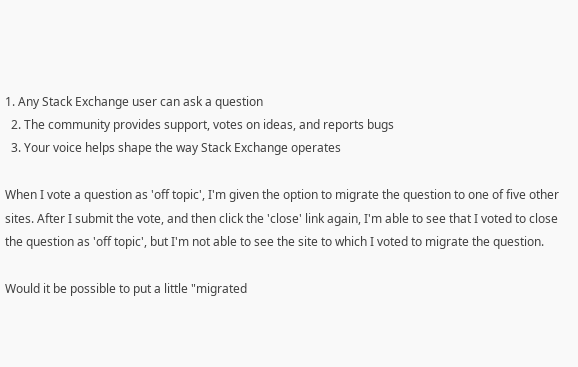1. Any Stack Exchange user can ask a question
  2. The community provides support, votes on ideas, and reports bugs
  3. Your voice helps shape the way Stack Exchange operates

When I vote a question as 'off topic', I'm given the option to migrate the question to one of five other sites. After I submit the vote, and then click the 'close' link again, I'm able to see that I voted to close the question as 'off topic', but I'm not able to see the site to which I voted to migrate the question.

Would it be possible to put a little "migrated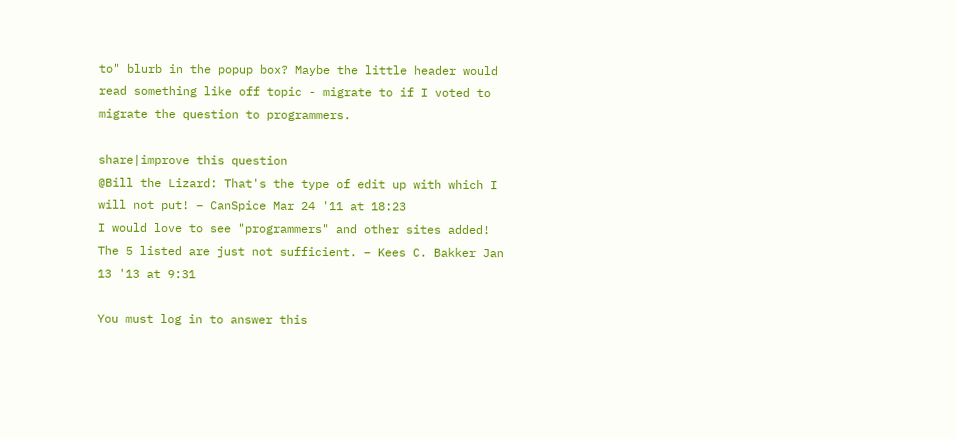to" blurb in the popup box? Maybe the little header would read something like off topic - migrate to if I voted to migrate the question to programmers.

share|improve this question
@Bill the Lizard: That's the type of edit up with which I will not put! – CanSpice Mar 24 '11 at 18:23
I would love to see "programmers" and other sites added! The 5 listed are just not sufficient. – Kees C. Bakker Jan 13 '13 at 9:31

You must log in to answer this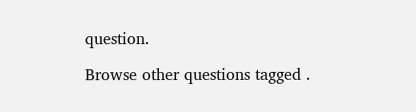question.

Browse other questions tagged .